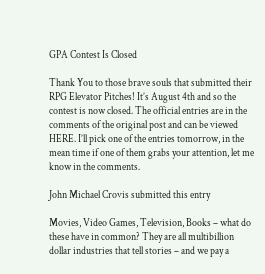GPA Contest Is Closed

Thank You to those brave souls that submitted their RPG Elevator Pitches! It’s August 4th and so the contest is now closed. The official entries are in the comments of the original post and can be viewed HERE. I’ll pick one of the entries tomorrow, in the mean time if one of them grabs your attention, let me know in the comments.

John Michael Crovis submitted this entry

Movies, Video Games, Television, Books – what do these have in common? They are all multibillion dollar industries that tell stories – and we pay a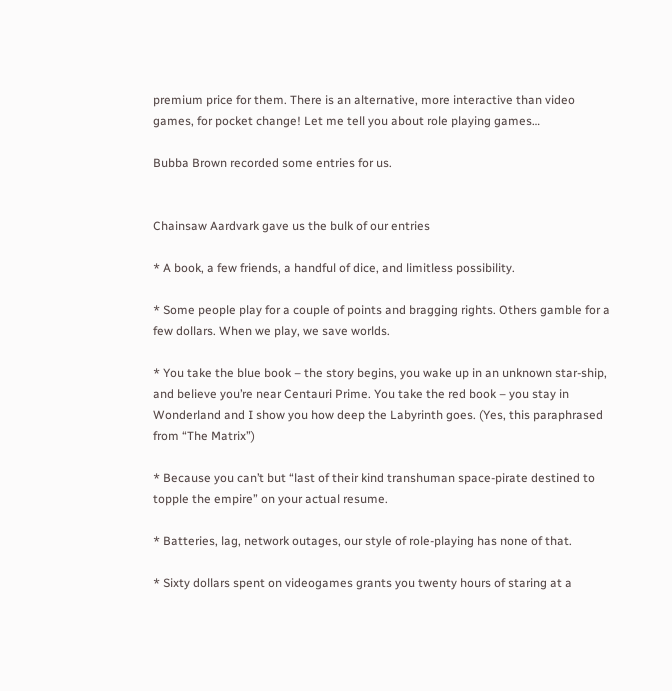premium price for them. There is an alternative, more interactive than video games, for pocket change! Let me tell you about role playing games…

Bubba Brown recorded some entries for us.


Chainsaw Aardvark gave us the bulk of our entries

* A book, a few friends, a handful of dice, and limitless possibility.

* Some people play for a couple of points and bragging rights. Others gamble for a few dollars. When we play, we save worlds.

* You take the blue book – the story begins, you wake up in an unknown star-ship, and believe you’re near Centauri Prime. You take the red book – you stay in Wonderland and I show you how deep the Labyrinth goes. (Yes, this paraphrased from “The Matrix”)

* Because you can’t but “last of their kind transhuman space-pirate destined to topple the empire” on your actual resume.

* Batteries, lag, network outages, our style of role-playing has none of that.

* Sixty dollars spent on videogames grants you twenty hours of staring at a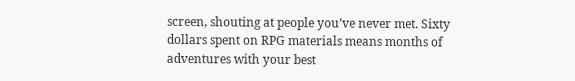screen, shouting at people you’ve never met. Sixty dollars spent on RPG materials means months of adventures with your best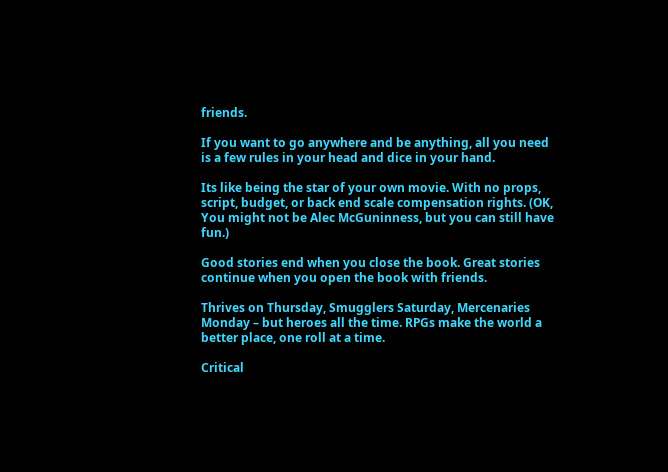friends.

If you want to go anywhere and be anything, all you need is a few rules in your head and dice in your hand.

Its like being the star of your own movie. With no props, script, budget, or back end scale compensation rights. (OK, You might not be Alec McGuninness, but you can still have fun.)

Good stories end when you close the book. Great stories continue when you open the book with friends.

Thrives on Thursday, Smugglers Saturday, Mercenaries Monday – but heroes all the time. RPGs make the world a better place, one roll at a time.

Critical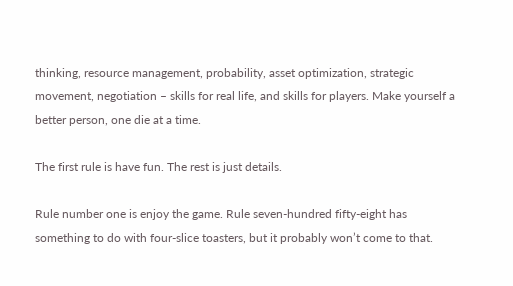thinking, resource management, probability, asset optimization, strategic movement, negotiation – skills for real life, and skills for players. Make yourself a better person, one die at a time.

The first rule is have fun. The rest is just details.

Rule number one is enjoy the game. Rule seven-hundred fifty-eight has something to do with four-slice toasters, but it probably won’t come to that.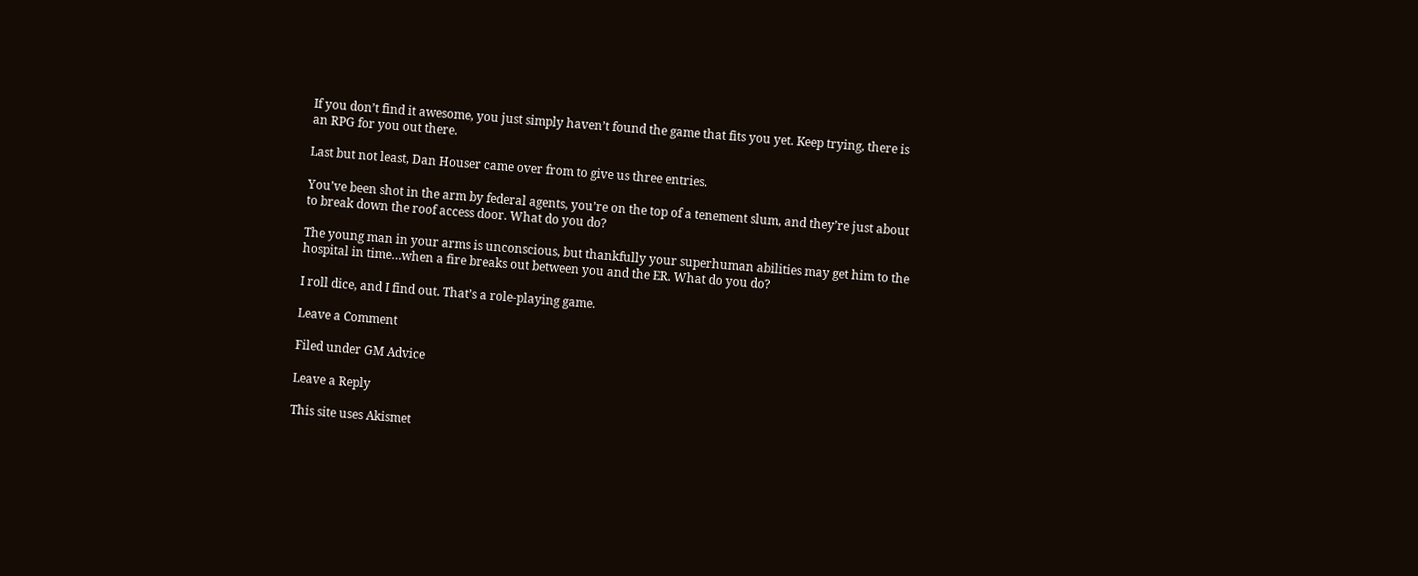If you don’t find it awesome, you just simply haven’t found the game that fits you yet. Keep trying, there is an RPG for you out there.

Last but not least, Dan Houser came over from to give us three entries.

You’ve been shot in the arm by federal agents, you’re on the top of a tenement slum, and they’re just about to break down the roof access door. What do you do?

The young man in your arms is unconscious, but thankfully your superhuman abilities may get him to the hospital in time…when a fire breaks out between you and the ER. What do you do?

I roll dice, and I find out. That’s a role-playing game.

Leave a Comment

Filed under GM Advice

Leave a Reply

This site uses Akismet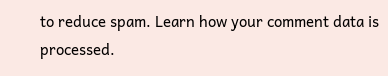to reduce spam. Learn how your comment data is processed.